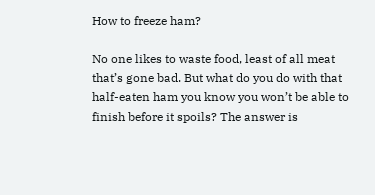How to freeze ham?

No one likes to waste food, least of all meat that’s gone bad. But what do you do with that half-eaten ham you know you won’t be able to finish before it spoils? The answer is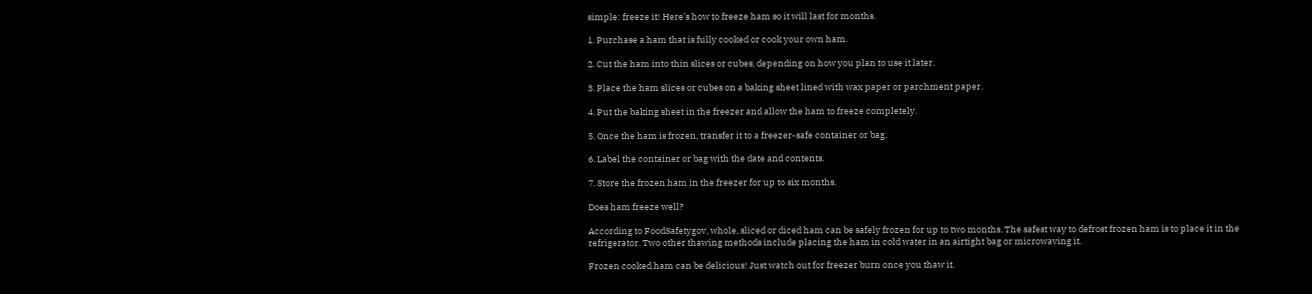simple: freeze it! Here’s how to freeze ham so it will last for months.

1. Purchase a ham that is fully cooked or cook your own ham.

2. Cut the ham into thin slices or cubes, depending on how you plan to use it later.

3. Place the ham slices or cubes on a baking sheet lined with wax paper or parchment paper.

4. Put the baking sheet in the freezer and allow the ham to freeze completely.

5. Once the ham is frozen, transfer it to a freezer-safe container or bag.

6. Label the container or bag with the date and contents.

7. Store the frozen ham in the freezer for up to six months.

Does ham freeze well?

According to FoodSafetygov, whole, sliced or diced ham can be safely frozen for up to two months. The safest way to defrost frozen ham is to place it in the refrigerator. Two other thawing methods include placing the ham in cold water in an airtight bag or microwaving it.

Frozen cooked ham can be delicious! Just watch out for freezer burn once you thaw it.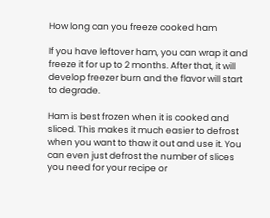How long can you freeze cooked ham

If you have leftover ham, you can wrap it and freeze it for up to 2 months. After that, it will develop freezer burn and the flavor will start to degrade.

Ham is best frozen when it is cooked and sliced. This makes it much easier to defrost when you want to thaw it out and use it. You can even just defrost the number of slices you need for your recipe or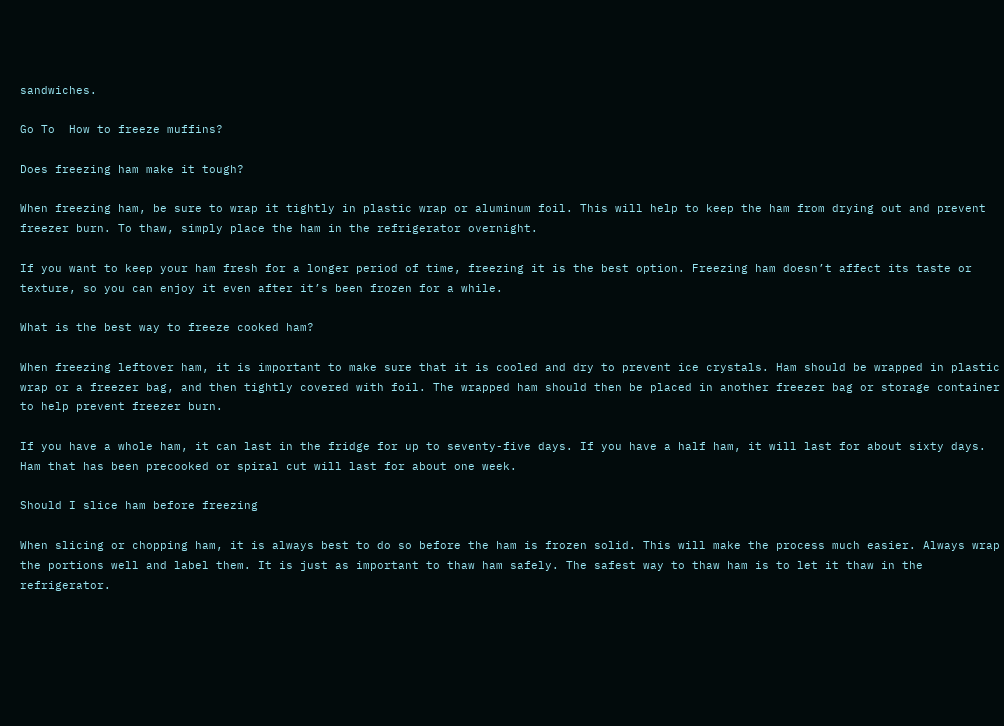sandwiches.

Go To  How to freeze muffins?

Does freezing ham make it tough?

When freezing ham, be sure to wrap it tightly in plastic wrap or aluminum foil. This will help to keep the ham from drying out and prevent freezer burn. To thaw, simply place the ham in the refrigerator overnight.

If you want to keep your ham fresh for a longer period of time, freezing it is the best option. Freezing ham doesn’t affect its taste or texture, so you can enjoy it even after it’s been frozen for a while.

What is the best way to freeze cooked ham?

When freezing leftover ham, it is important to make sure that it is cooled and dry to prevent ice crystals. Ham should be wrapped in plastic wrap or a freezer bag, and then tightly covered with foil. The wrapped ham should then be placed in another freezer bag or storage container to help prevent freezer burn.

If you have a whole ham, it can last in the fridge for up to seventy-five days. If you have a half ham, it will last for about sixty days. Ham that has been precooked or spiral cut will last for about one week.

Should I slice ham before freezing

When slicing or chopping ham, it is always best to do so before the ham is frozen solid. This will make the process much easier. Always wrap the portions well and label them. It is just as important to thaw ham safely. The safest way to thaw ham is to let it thaw in the refrigerator.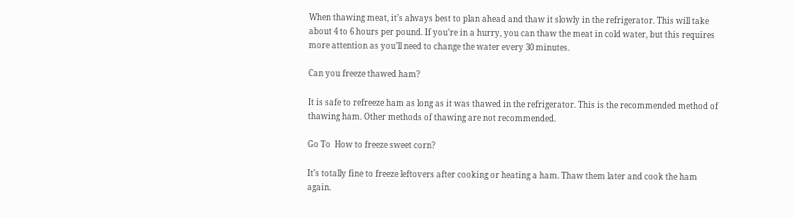When thawing meat, it’s always best to plan ahead and thaw it slowly in the refrigerator. This will take about 4 to 6 hours per pound. If you’re in a hurry, you can thaw the meat in cold water, but this requires more attention as you’ll need to change the water every 30 minutes.

Can you freeze thawed ham?

It is safe to refreeze ham as long as it was thawed in the refrigerator. This is the recommended method of thawing ham. Other methods of thawing are not recommended.

Go To  How to freeze sweet corn?

It’s totally fine to freeze leftovers after cooking or heating a ham. Thaw them later and cook the ham again.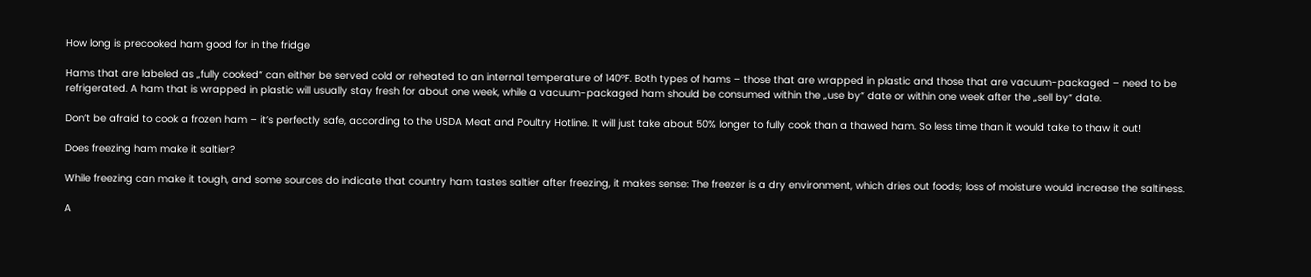How long is precooked ham good for in the fridge

Hams that are labeled as „fully cooked“ can either be served cold or reheated to an internal temperature of 140°F. Both types of hams – those that are wrapped in plastic and those that are vacuum-packaged – need to be refrigerated. A ham that is wrapped in plastic will usually stay fresh for about one week, while a vacuum-packaged ham should be consumed within the „use by“ date or within one week after the „sell by“ date.

Don’t be afraid to cook a frozen ham – it’s perfectly safe, according to the USDA Meat and Poultry Hotline. It will just take about 50% longer to fully cook than a thawed ham. So less time than it would take to thaw it out!

Does freezing ham make it saltier?

While freezing can make it tough, and some sources do indicate that country ham tastes saltier after freezing, it makes sense: The freezer is a dry environment, which dries out foods; loss of moisture would increase the saltiness.

A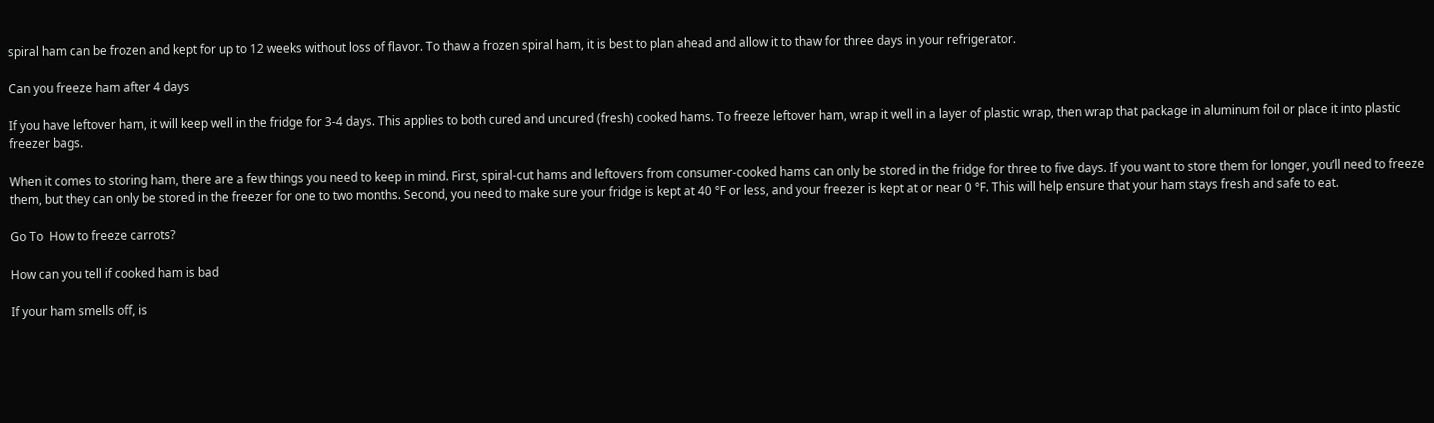spiral ham can be frozen and kept for up to 12 weeks without loss of flavor. To thaw a frozen spiral ham, it is best to plan ahead and allow it to thaw for three days in your refrigerator.

Can you freeze ham after 4 days

If you have leftover ham, it will keep well in the fridge for 3-4 days. This applies to both cured and uncured (fresh) cooked hams. To freeze leftover ham, wrap it well in a layer of plastic wrap, then wrap that package in aluminum foil or place it into plastic freezer bags.

When it comes to storing ham, there are a few things you need to keep in mind. First, spiral-cut hams and leftovers from consumer-cooked hams can only be stored in the fridge for three to five days. If you want to store them for longer, you’ll need to freeze them, but they can only be stored in the freezer for one to two months. Second, you need to make sure your fridge is kept at 40 °F or less, and your freezer is kept at or near 0 °F. This will help ensure that your ham stays fresh and safe to eat.

Go To  How to freeze carrots?

How can you tell if cooked ham is bad

If your ham smells off, is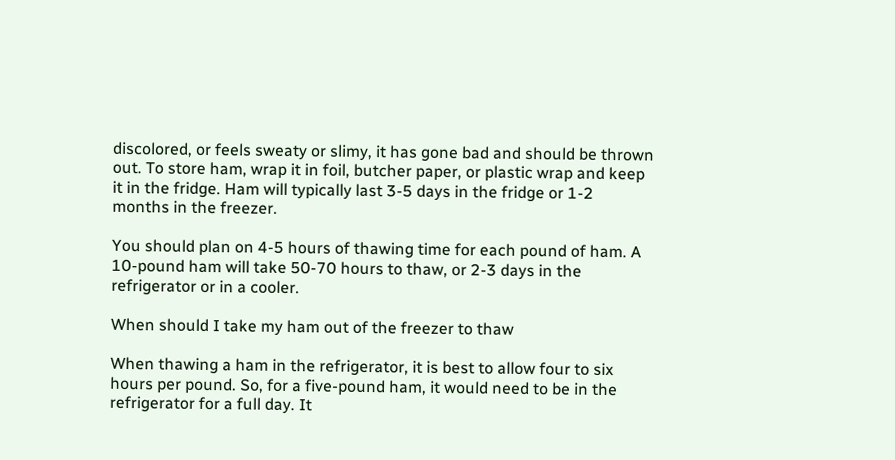discolored, or feels sweaty or slimy, it has gone bad and should be thrown out. To store ham, wrap it in foil, butcher paper, or plastic wrap and keep it in the fridge. Ham will typically last 3-5 days in the fridge or 1-2 months in the freezer.

You should plan on 4-5 hours of thawing time for each pound of ham. A 10-pound ham will take 50-70 hours to thaw, or 2-3 days in the refrigerator or in a cooler.

When should I take my ham out of the freezer to thaw

When thawing a ham in the refrigerator, it is best to allow four to six hours per pound. So, for a five-pound ham, it would need to be in the refrigerator for a full day. It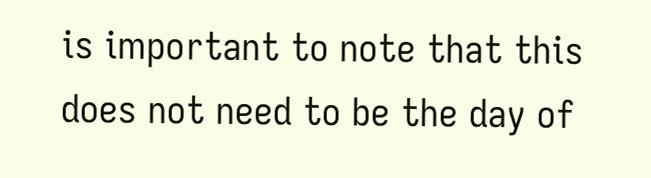is important to note that this does not need to be the day of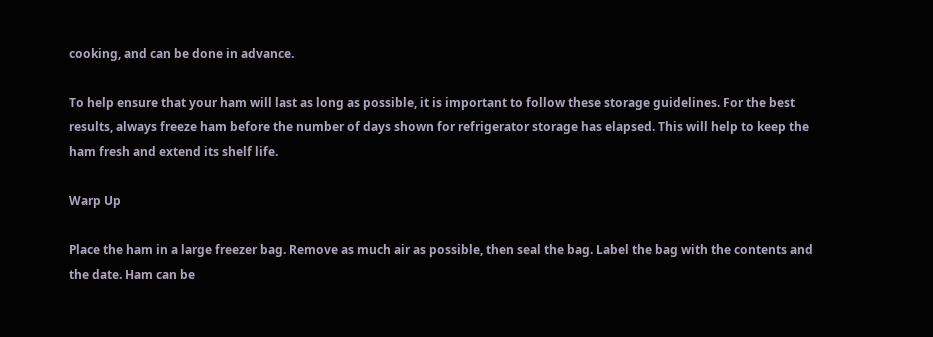cooking, and can be done in advance.

To help ensure that your ham will last as long as possible, it is important to follow these storage guidelines. For the best results, always freeze ham before the number of days shown for refrigerator storage has elapsed. This will help to keep the ham fresh and extend its shelf life.

Warp Up

Place the ham in a large freezer bag. Remove as much air as possible, then seal the bag. Label the bag with the contents and the date. Ham can be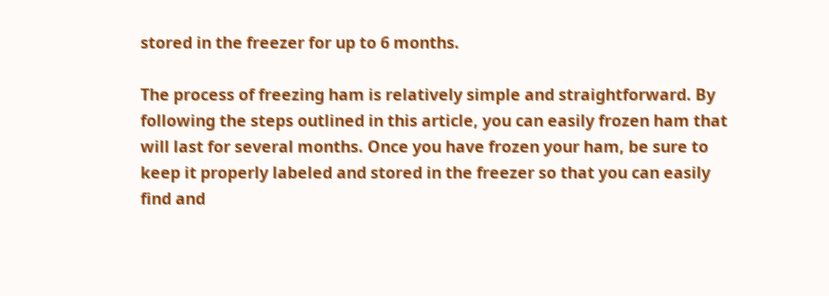stored in the freezer for up to 6 months.

The process of freezing ham is relatively simple and straightforward. By following the steps outlined in this article, you can easily frozen ham that will last for several months. Once you have frozen your ham, be sure to keep it properly labeled and stored in the freezer so that you can easily find and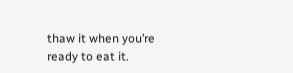thaw it when you’re ready to eat it.